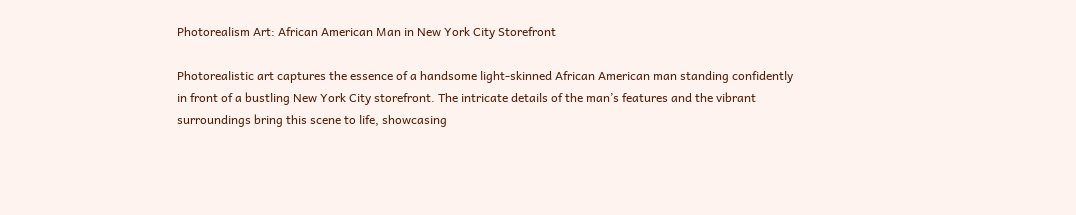Photorealism Art: African American Man in New York City Storefront

Photorealistic art captures the essence of a handsome light-skinned African American man standing confidently in front of a bustling New York City storefront. The intricate details of the man’s features and the vibrant surroundings bring this scene to life, showcasing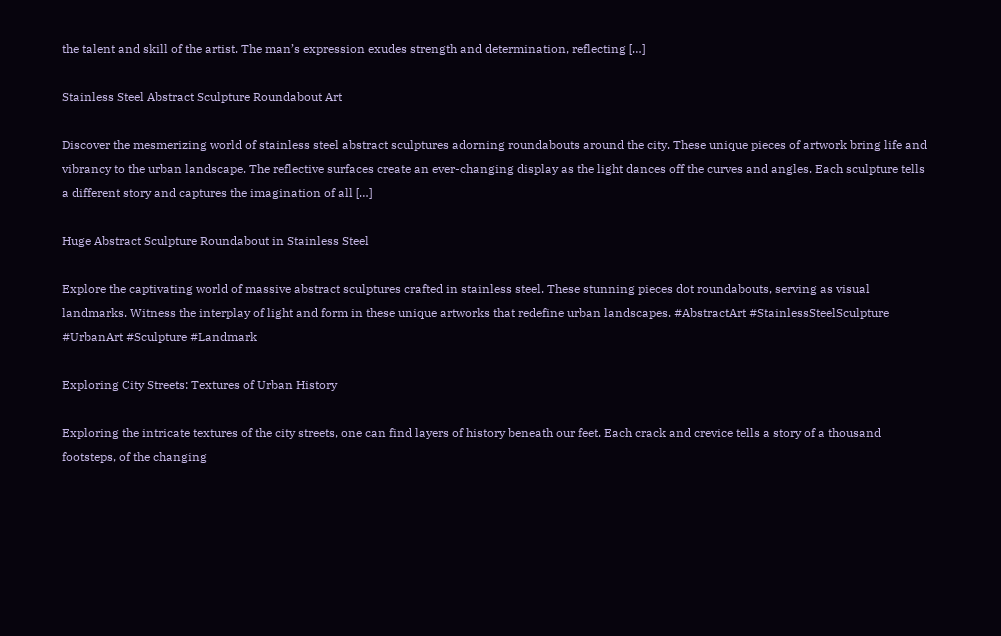the talent and skill of the artist. The man’s expression exudes strength and determination, reflecting […]

Stainless Steel Abstract Sculpture Roundabout Art

Discover the mesmerizing world of stainless steel abstract sculptures adorning roundabouts around the city. These unique pieces of artwork bring life and vibrancy to the urban landscape. The reflective surfaces create an ever-changing display as the light dances off the curves and angles. Each sculpture tells a different story and captures the imagination of all […]

Huge Abstract Sculpture Roundabout in Stainless Steel

Explore the captivating world of massive abstract sculptures crafted in stainless steel. These stunning pieces dot roundabouts, serving as visual landmarks. Witness the interplay of light and form in these unique artworks that redefine urban landscapes. #AbstractArt #StainlessSteelSculpture #UrbanArt #Sculpture #Landmark

Exploring City Streets: Textures of Urban History

Exploring the intricate textures of the city streets, one can find layers of history beneath our feet. Each crack and crevice tells a story of a thousand footsteps, of the changing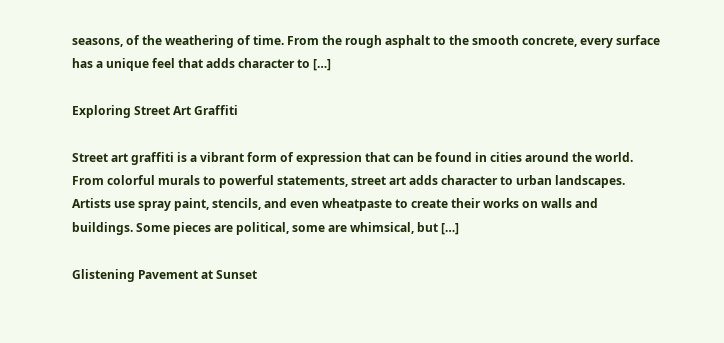seasons, of the weathering of time. From the rough asphalt to the smooth concrete, every surface has a unique feel that adds character to […]

Exploring Street Art Graffiti

Street art graffiti is a vibrant form of expression that can be found in cities around the world. From colorful murals to powerful statements, street art adds character to urban landscapes. Artists use spray paint, stencils, and even wheatpaste to create their works on walls and buildings. Some pieces are political, some are whimsical, but […]

Glistening Pavement at Sunset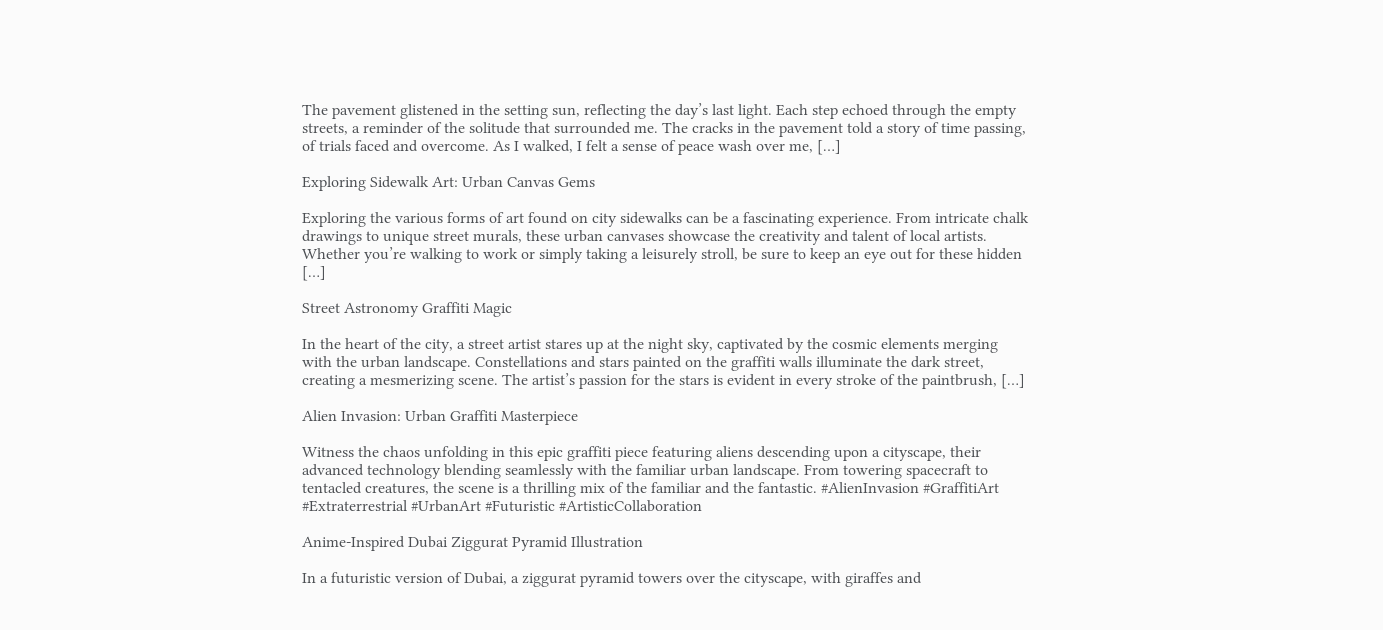The pavement glistened in the setting sun, reflecting the day’s last light. Each step echoed through the empty streets, a reminder of the solitude that surrounded me. The cracks in the pavement told a story of time passing, of trials faced and overcome. As I walked, I felt a sense of peace wash over me, […]

Exploring Sidewalk Art: Urban Canvas Gems

Exploring the various forms of art found on city sidewalks can be a fascinating experience. From intricate chalk drawings to unique street murals, these urban canvases showcase the creativity and talent of local artists. Whether you’re walking to work or simply taking a leisurely stroll, be sure to keep an eye out for these hidden […]

Street Astronomy Graffiti Magic

In the heart of the city, a street artist stares up at the night sky, captivated by the cosmic elements merging with the urban landscape. Constellations and stars painted on the graffiti walls illuminate the dark street, creating a mesmerizing scene. The artist’s passion for the stars is evident in every stroke of the paintbrush, […]

Alien Invasion: Urban Graffiti Masterpiece

Witness the chaos unfolding in this epic graffiti piece featuring aliens descending upon a cityscape, their advanced technology blending seamlessly with the familiar urban landscape. From towering spacecraft to tentacled creatures, the scene is a thrilling mix of the familiar and the fantastic. #AlienInvasion #GraffitiArt #Extraterrestrial #UrbanArt #Futuristic #ArtisticCollaboration

Anime-Inspired Dubai Ziggurat Pyramid Illustration

In a futuristic version of Dubai, a ziggurat pyramid towers over the cityscape, with giraffes and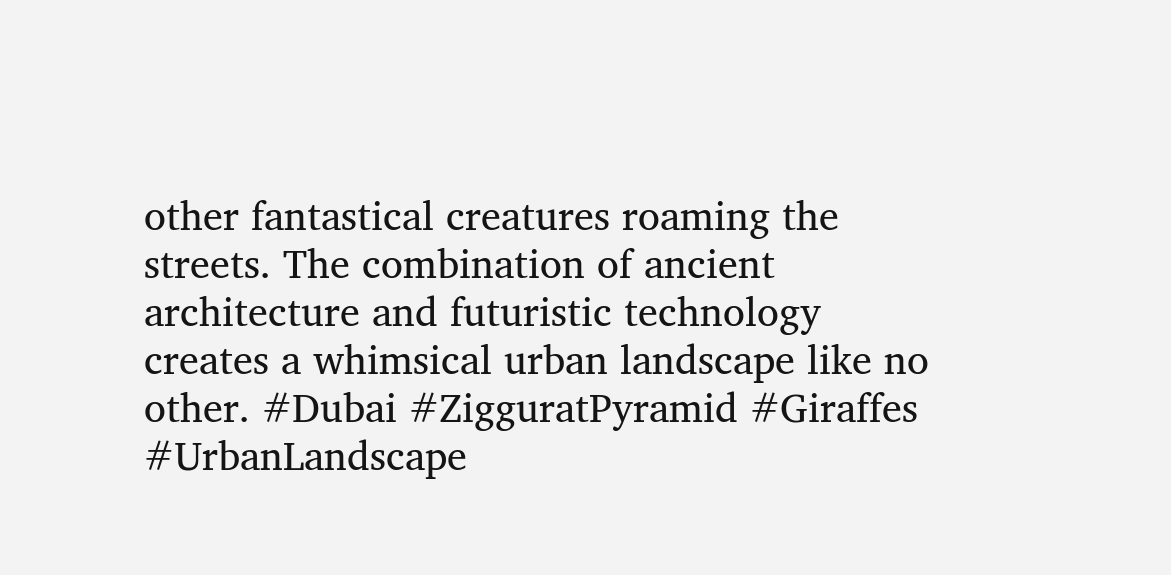other fantastical creatures roaming the streets. The combination of ancient architecture and futuristic technology creates a whimsical urban landscape like no other. #Dubai #ZigguratPyramid #Giraffes #UrbanLandscape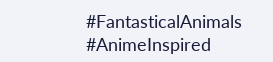#FantasticalAnimals #AnimeInspired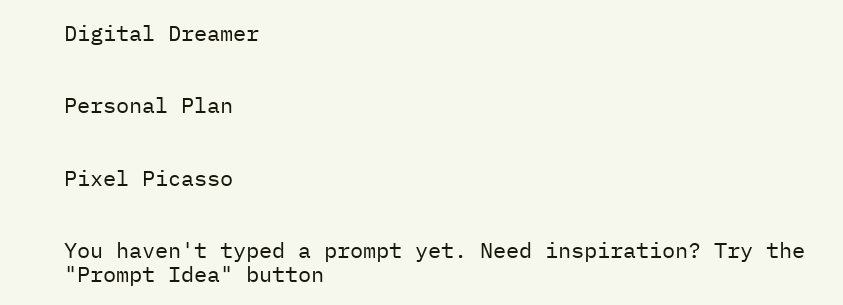Digital Dreamer


Personal Plan


Pixel Picasso


You haven't typed a prompt yet. Need inspiration? Try the "Prompt Idea" button